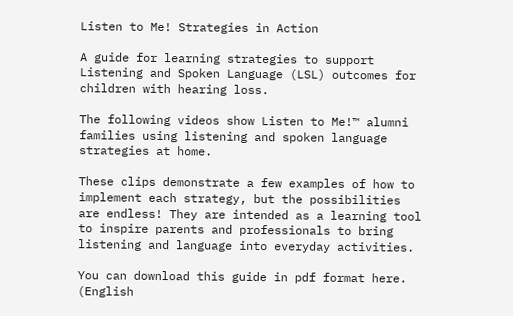Listen to Me! Strategies in Action

A guide for learning strategies to support Listening and Spoken Language (LSL) outcomes for children with hearing loss.

The following videos show Listen to Me!™ alumni families using listening and spoken language strategies at home.

These clips demonstrate a few examples of how to implement each strategy, but the possibilities are endless! They are intended as a learning tool to inspire parents and professionals to bring listening and language into everyday activities.

You can download this guide in pdf format here. (English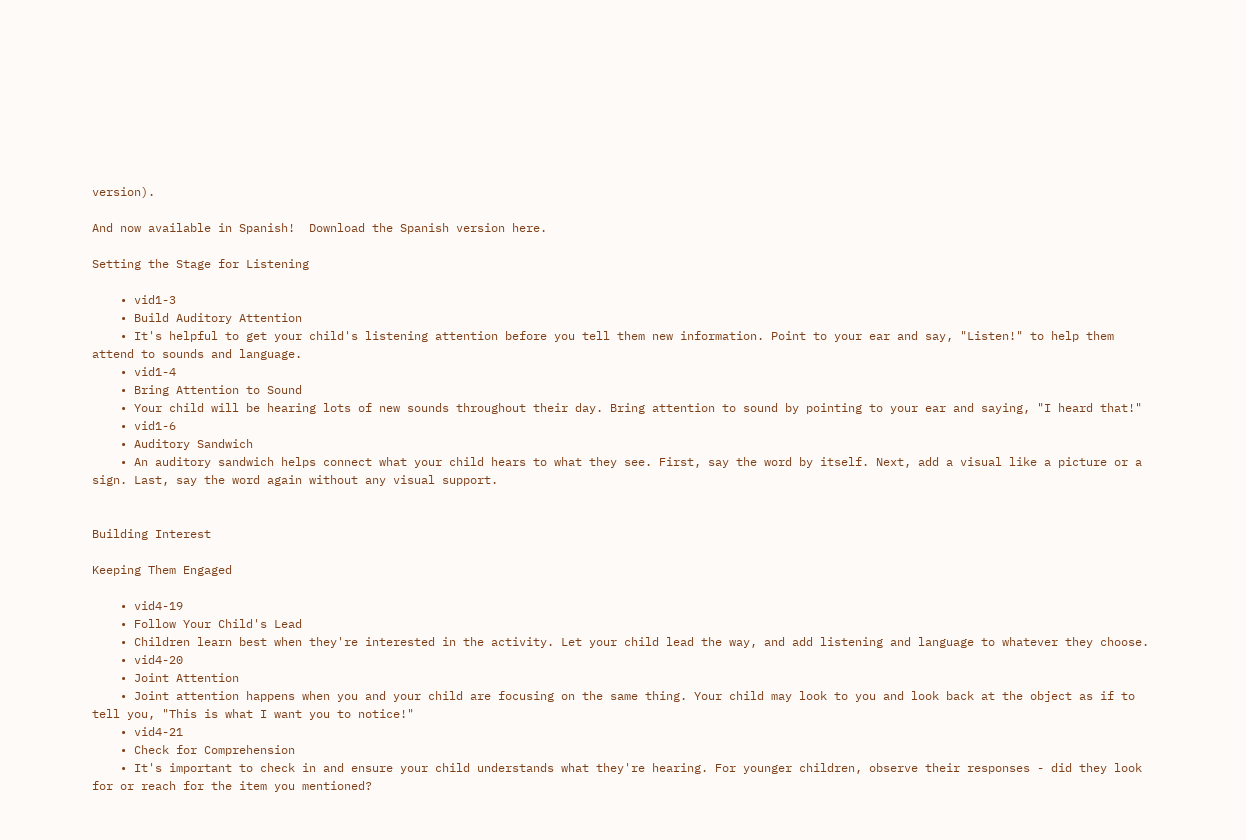version).

And now available in Spanish!  Download the Spanish version here.

Setting the Stage for Listening

    • vid1-3
    • Build Auditory Attention
    • It's helpful to get your child's listening attention before you tell them new information. Point to your ear and say, "Listen!" to help them attend to sounds and language.
    • vid1-4
    • Bring Attention to Sound
    • Your child will be hearing lots of new sounds throughout their day. Bring attention to sound by pointing to your ear and saying, "I heard that!"
    • vid1-6
    • Auditory Sandwich
    • An auditory sandwich helps connect what your child hears to what they see. First, say the word by itself. Next, add a visual like a picture or a sign. Last, say the word again without any visual support.


Building Interest

Keeping Them Engaged

    • vid4-19
    • Follow Your Child's Lead
    • Children learn best when they're interested in the activity. Let your child lead the way, and add listening and language to whatever they choose.
    • vid4-20
    • Joint Attention
    • Joint attention happens when you and your child are focusing on the same thing. Your child may look to you and look back at the object as if to tell you, "This is what I want you to notice!"
    • vid4-21
    • Check for Comprehension
    • It's important to check in and ensure your child understands what they're hearing. For younger children, observe their responses - did they look for or reach for the item you mentioned?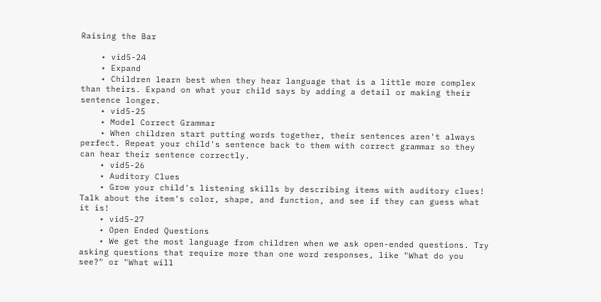Raising the Bar

    • vid5-24
    • Expand
    • Children learn best when they hear language that is a little more complex than theirs. Expand on what your child says by adding a detail or making their sentence longer.
    • vid5-25
    • Model Correct Grammar
    • When children start putting words together, their sentences aren't always perfect. Repeat your child's sentence back to them with correct grammar so they can hear their sentence correctly.
    • vid5-26
    • Auditory Clues
    • Grow your child's listening skills by describing items with auditory clues! Talk about the item's color, shape, and function, and see if they can guess what it is!
    • vid5-27
    • Open Ended Questions
    • We get the most language from children when we ask open-ended questions. Try asking questions that require more than one word responses, like "What do you see?" or "What will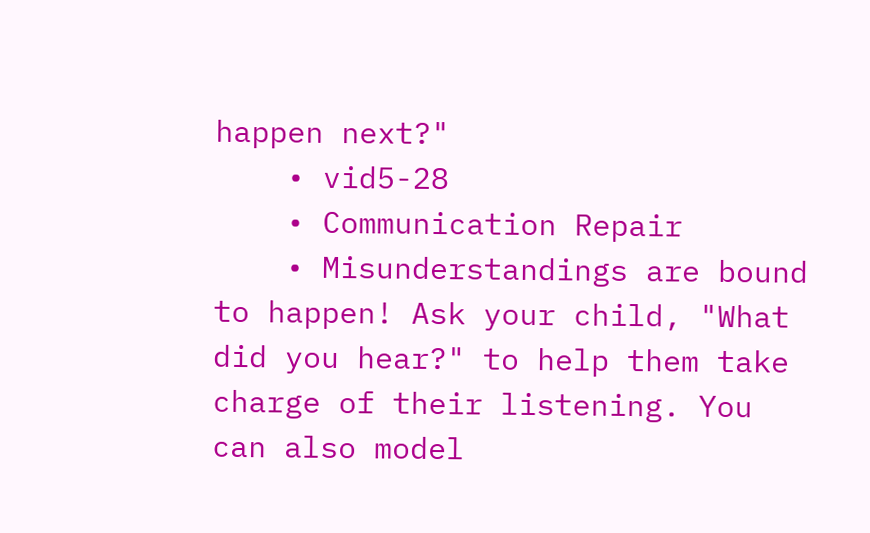happen next?"
    • vid5-28
    • Communication Repair
    • Misunderstandings are bound to happen! Ask your child, "What did you hear?" to help them take charge of their listening. You can also model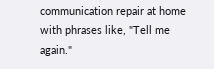communication repair at home with phrases like, "Tell me again."